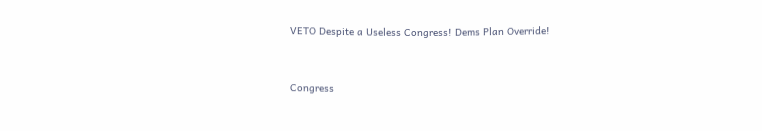VETO Despite a Useless Congress! Dems Plan Override!


Congress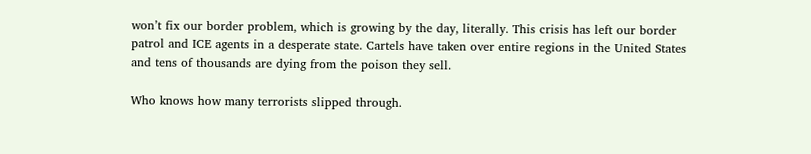won’t fix our border problem, which is growing by the day, literally. This crisis has left our border patrol and ICE agents in a desperate state. Cartels have taken over entire regions in the United States and tens of thousands are dying from the poison they sell.

Who knows how many terrorists slipped through.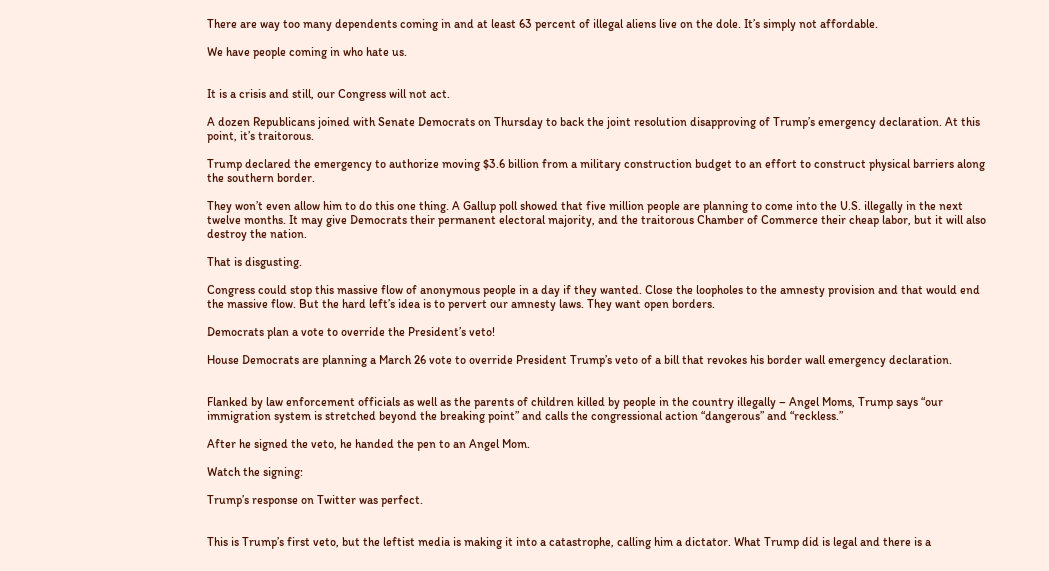There are way too many dependents coming in and at least 63 percent of illegal aliens live on the dole. It’s simply not affordable.

We have people coming in who hate us.


It is a crisis and still, our Congress will not act.

A dozen Republicans joined with Senate Democrats on Thursday to back the joint resolution disapproving of Trump’s emergency declaration. At this point, it’s traitorous.

Trump declared the emergency to authorize moving $3.6 billion from a military construction budget to an effort to construct physical barriers along the southern border.

They won’t even allow him to do this one thing. A Gallup poll showed that five million people are planning to come into the U.S. illegally in the next twelve months. It may give Democrats their permanent electoral majority, and the traitorous Chamber of Commerce their cheap labor, but it will also destroy the nation.

That is disgusting.

Congress could stop this massive flow of anonymous people in a day if they wanted. Close the loopholes to the amnesty provision and that would end the massive flow. But the hard left’s idea is to pervert our amnesty laws. They want open borders.

Democrats plan a vote to override the President’s veto!

House Democrats are planning a March 26 vote to override President Trump’s veto of a bill that revokes his border wall emergency declaration.


Flanked by law enforcement officials as well as the parents of children killed by people in the country illegally – Angel Moms, Trump says “our immigration system is stretched beyond the breaking point” and calls the congressional action “dangerous” and “reckless.”

After he signed the veto, he handed the pen to an Angel Mom.

Watch the signing:

Trump’s response on Twitter was perfect.


This is Trump’s first veto, but the leftist media is making it into a catastrophe, calling him a dictator. What Trump did is legal and there is a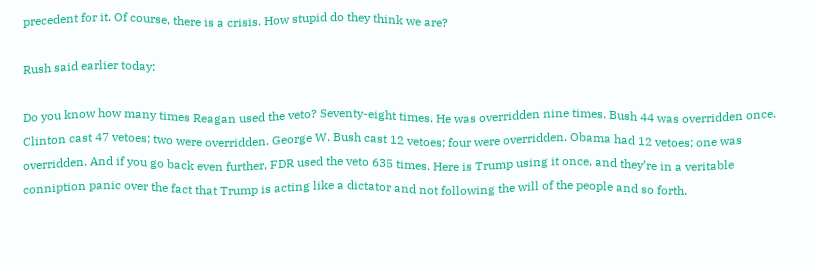precedent for it. Of course, there is a crisis. How stupid do they think we are?

Rush said earlier today:

Do you know how many times Reagan used the veto? Seventy-eight times. He was overridden nine times. Bush 44 was overridden once. Clinton cast 47 vetoes; two were overridden. George W. Bush cast 12 vetoes; four were overridden. Obama had 12 vetoes; one was overridden. And if you go back even further, FDR used the veto 635 times. Here is Trump using it once, and they’re in a veritable conniption panic over the fact that Trump is acting like a dictator and not following the will of the people and so forth.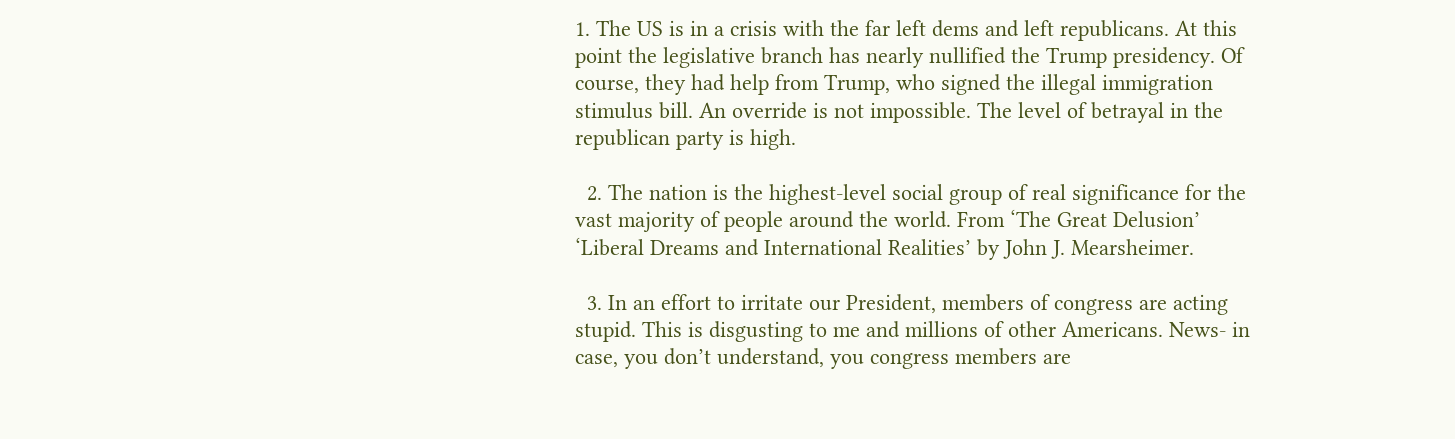1. The US is in a crisis with the far left dems and left republicans. At this point the legislative branch has nearly nullified the Trump presidency. Of course, they had help from Trump, who signed the illegal immigration stimulus bill. An override is not impossible. The level of betrayal in the republican party is high.

  2. The nation is the highest-level social group of real significance for the vast majority of people around the world. From ‘The Great Delusion’ ‘Liberal Dreams and International Realities’ by John J. Mearsheimer.

  3. In an effort to irritate our President, members of congress are acting stupid. This is disgusting to me and millions of other Americans. News- in case, you don’t understand, you congress members are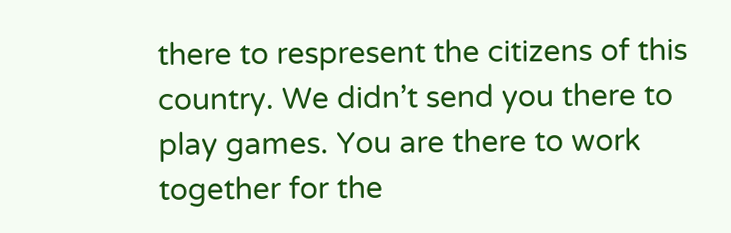there to respresent the citizens of this country. We didn’t send you there to play games. You are there to work together for the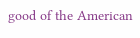good of the American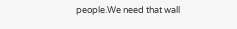people.We need that wall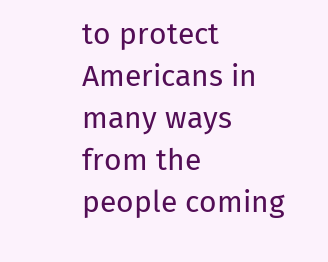to protect Americans in many ways from the people coming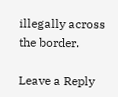illegally across the border.

Leave a Reply